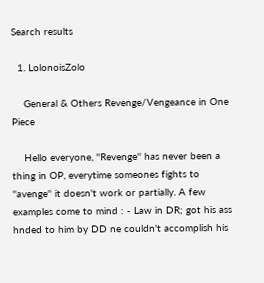Search results

  1. LolonoisZolo

    General & Others Revenge/Vengeance in One Piece

    Hello everyone, ''Revenge'' has never been a thing in OP, everytime someones fights to ''avenge'' it doesn't work or partially. A few examples come to mind : - Law in DR; got his ass hnded to him by DD ne couldn't accomplish his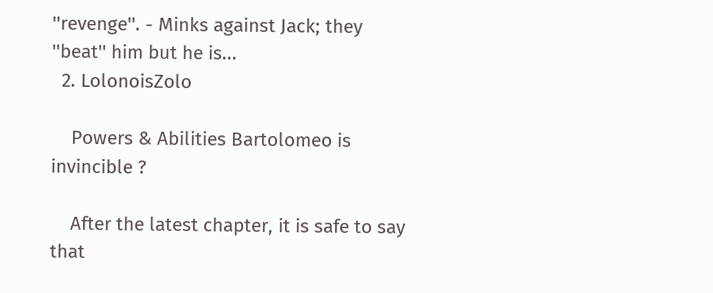''revenge''. - Minks against Jack; they ''beat'' him but he is...
  2. LolonoisZolo

    Powers & Abilities Bartolomeo is invincible ?

    After the latest chapter, it is safe to say that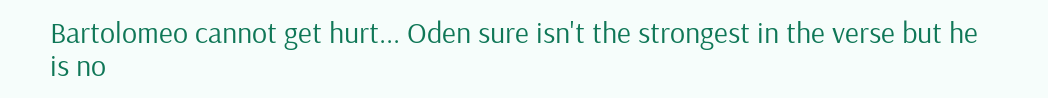Bartolomeo cannot get hurt... Oden sure isn't the strongest in the verse but he is no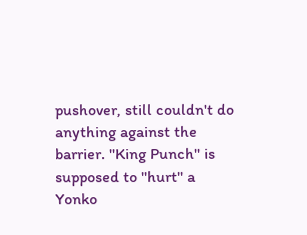pushover, still couldn't do anything against the barrier. ''King Punch'' is supposed to ''hurt'' a Yonko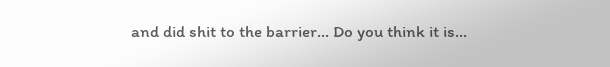and did shit to the barrier... Do you think it is...